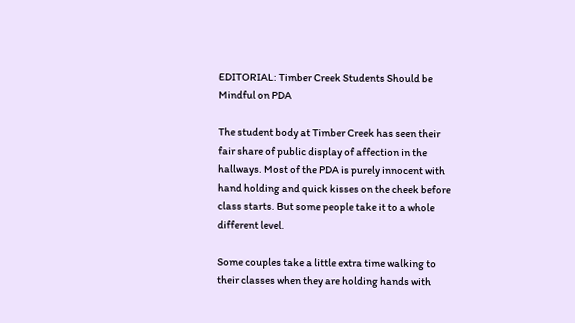EDITORIAL: Timber Creek Students Should be Mindful on PDA

The student body at Timber Creek has seen their fair share of public display of affection in the hallways. Most of the PDA is purely innocent with hand holding and quick kisses on the cheek before class starts. But some people take it to a whole different level.

Some couples take a little extra time walking to their classes when they are holding hands with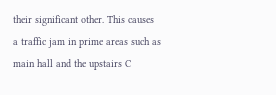their significant other. This causes a traffic jam in prime areas such as main hall and the upstairs C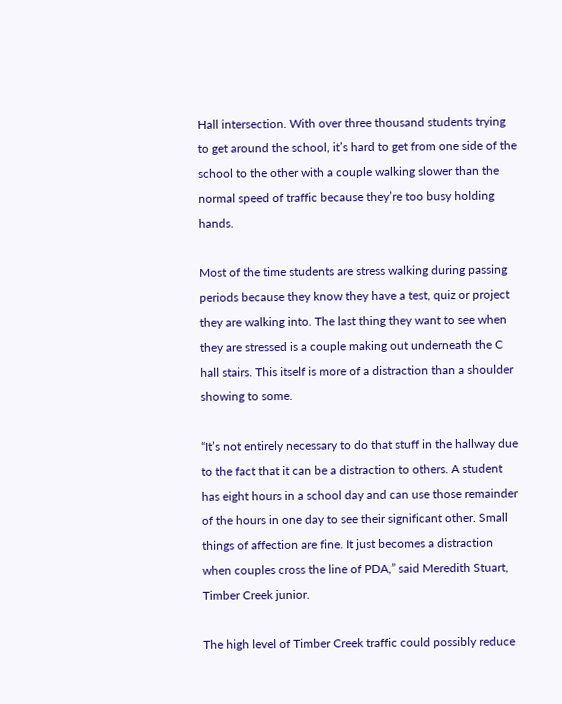Hall intersection. With over three thousand students trying to get around the school, it’s hard to get from one side of the school to the other with a couple walking slower than the normal speed of traffic because they’re too busy holding hands.

Most of the time students are stress walking during passing periods because they know they have a test, quiz or project they are walking into. The last thing they want to see when they are stressed is a couple making out underneath the C hall stairs. This itself is more of a distraction than a shoulder showing to some.

“It’s not entirely necessary to do that stuff in the hallway due to the fact that it can be a distraction to others. A student has eight hours in a school day and can use those remainder of the hours in one day to see their significant other. Small things of affection are fine. It just becomes a distraction when couples cross the line of PDA,” said Meredith Stuart, Timber Creek junior.

The high level of Timber Creek traffic could possibly reduce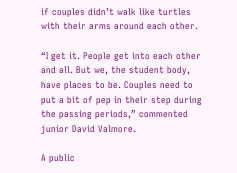if couples didn’t walk like turtles with their arms around each other.

“I get it. People get into each other and all. But we, the student body, have places to be. Couples need to put a bit of pep in their step during the passing periods,” commented junior David Valmore.

A public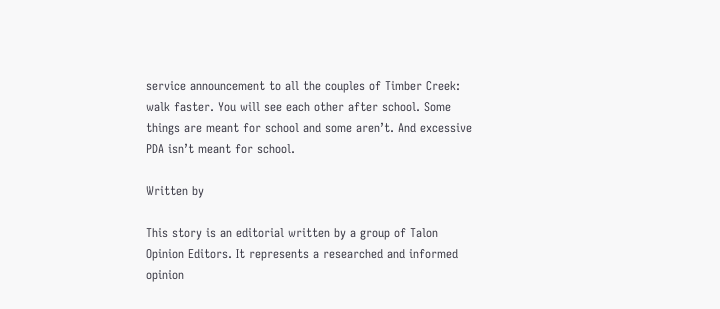service announcement to all the couples of Timber Creek: walk faster. You will see each other after school. Some things are meant for school and some aren’t. And excessive PDA isn’t meant for school.

Written by

This story is an editorial written by a group of Talon Opinion Editors. It represents a researched and informed opinion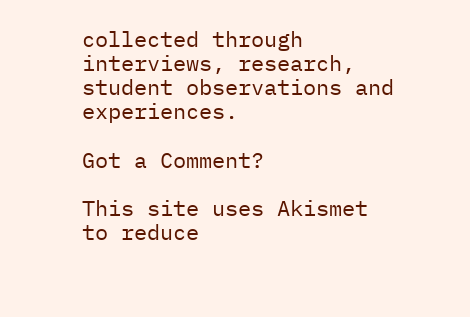collected through interviews, research, student observations and experiences.

Got a Comment?

This site uses Akismet to reduce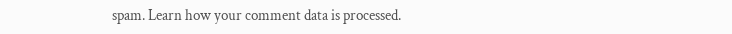spam. Learn how your comment data is processed.